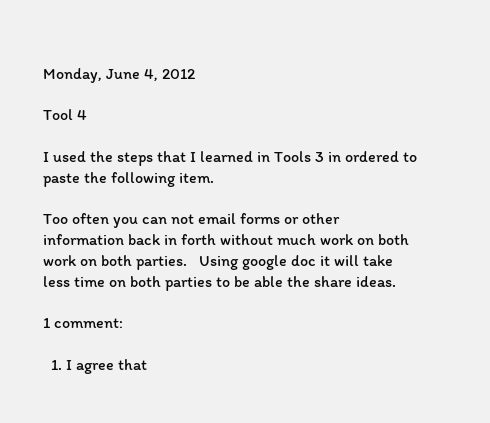Monday, June 4, 2012

Tool 4

I used the steps that I learned in Tools 3 in ordered to paste the following item.

Too often you can not email forms or other information back in forth without much work on both work on both parties.   Using google doc it will take less time on both parties to be able the share ideas.

1 comment:

  1. I agree that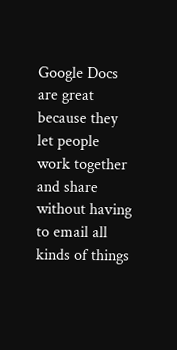Google Docs are great because they let people work together and share without having to email all kinds of things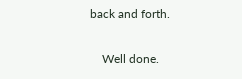back and forth.

    Well done.